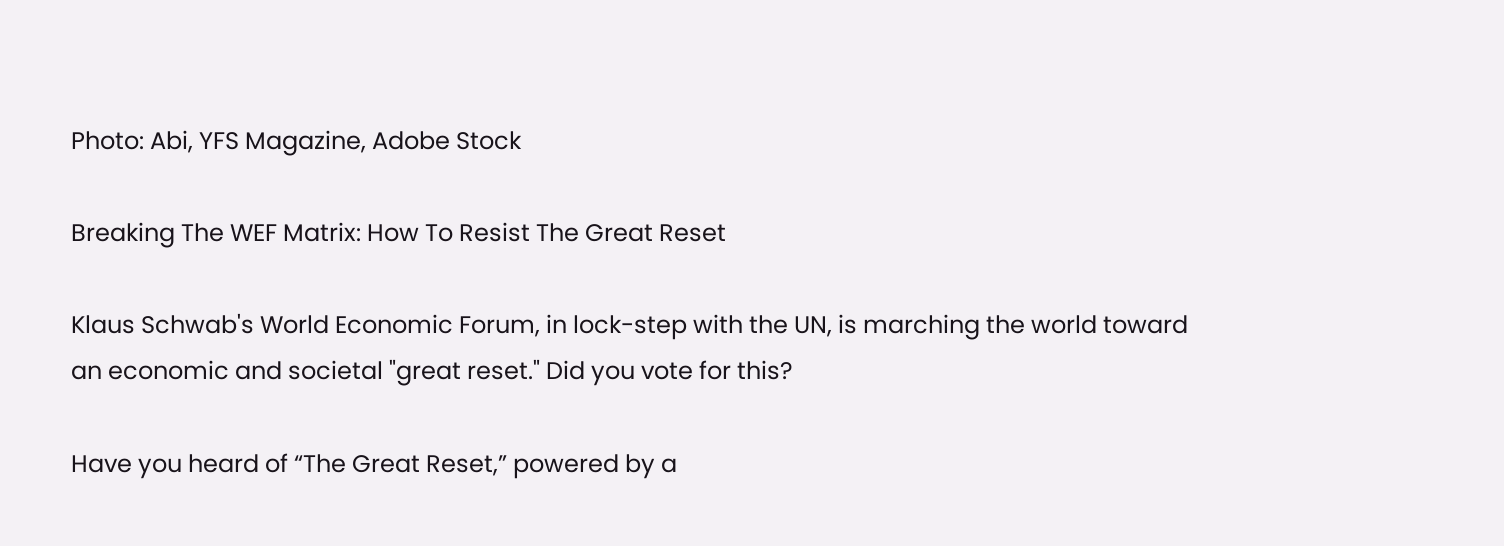Photo: Abi, YFS Magazine, Adobe Stock

Breaking The WEF Matrix: How To Resist The Great Reset

Klaus Schwab's World Economic Forum, in lock-step with the UN, is marching the world toward an economic and societal "great reset." Did you vote for this?

Have you heard of “The Great Reset,” powered by a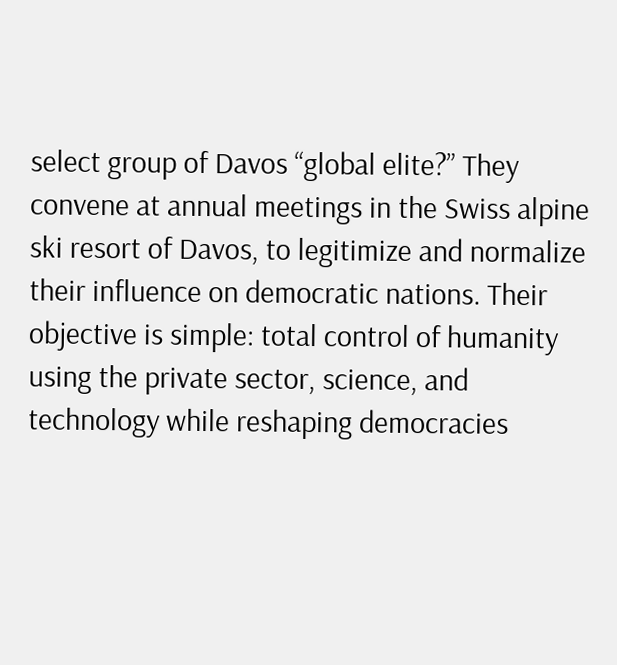select group of Davos “global elite?” They convene at annual meetings in the Swiss alpine ski resort of Davos, to legitimize and normalize their influence on democratic nations. Their objective is simple: total control of humanity using the private sector, science, and technology while reshaping democracies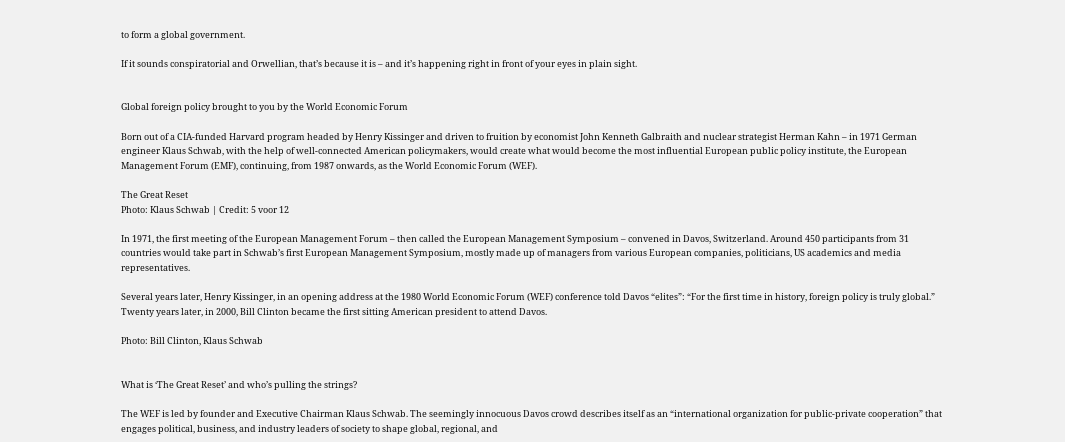to form a global government.

If it sounds conspiratorial and Orwellian, that’s because it is – and it’s happening right in front of your eyes in plain sight.


Global foreign policy brought to you by the World Economic Forum

Born out of a CIA-funded Harvard program headed by Henry Kissinger and driven to fruition by economist John Kenneth Galbraith and nuclear strategist Herman Kahn – in 1971 German engineer Klaus Schwab, with the help of well-connected American policymakers, would create what would become the most influential European public policy institute, the European Management Forum (EMF), continuing, from 1987 onwards, as the World Economic Forum (WEF).

The Great Reset
Photo: Klaus Schwab | Credit: 5 voor 12

In 1971, the first meeting of the European Management Forum – then called the European Management Symposium – convened in Davos, Switzerland. Around 450 participants from 31 countries would take part in Schwab’s first European Management Symposium, mostly made up of managers from various European companies, politicians, US academics and media representatives.

Several years later, Henry Kissinger, in an opening address at the 1980 World Economic Forum (WEF) conference told Davos “elites”: “For the first time in history, foreign policy is truly global.” Twenty years later, in 2000, Bill Clinton became the first sitting American president to attend Davos.

Photo: Bill Clinton, Klaus Schwab


What is ‘The Great Reset’ and who’s pulling the strings?

The WEF is led by founder and Executive Chairman Klaus Schwab. The seemingly innocuous Davos crowd describes itself as an “international organization for public-private cooperation” that engages political, business, and industry leaders of society to shape global, regional, and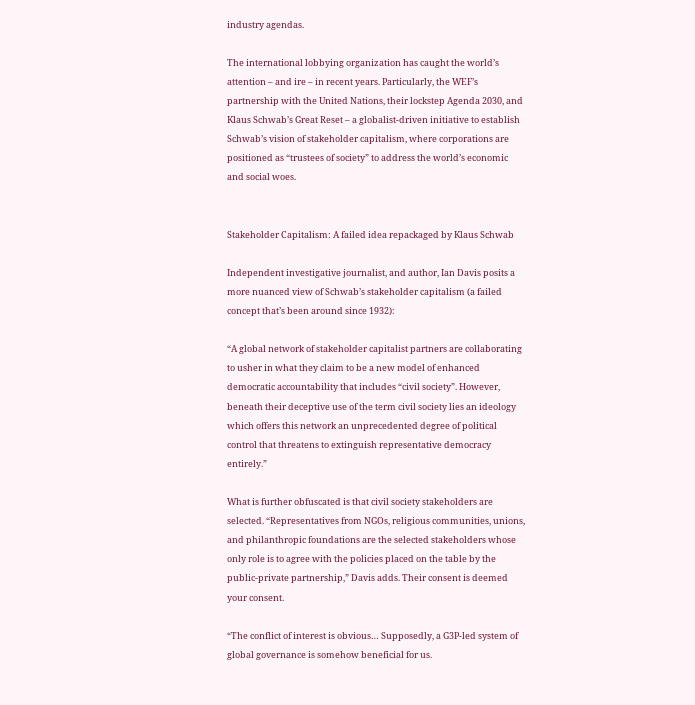industry agendas.

The international lobbying organization has caught the world’s attention – and ire – in recent years. Particularly, the WEF’s partnership with the United Nations, their lockstep Agenda 2030, and Klaus Schwab’s Great Reset – a globalist-driven initiative to establish Schwab’s vision of stakeholder capitalism, where corporations are positioned as “trustees of society” to address the world’s economic and social woes.


Stakeholder Capitalism: A failed idea repackaged by Klaus Schwab

Independent investigative journalist, and author, Ian Davis posits a more nuanced view of Schwab’s stakeholder capitalism (a failed concept that’s been around since 1932):

“A global network of stakeholder capitalist partners are collaborating to usher in what they claim to be a new model of enhanced democratic accountability that includes “civil society”. However, beneath their deceptive use of the term civil society lies an ideology which offers this network an unprecedented degree of political control that threatens to extinguish representative democracy entirely.”

What is further obfuscated is that civil society stakeholders are selected. “Representatives from NGOs, religious communities, unions, and philanthropic foundations are the selected stakeholders whose only role is to agree with the policies placed on the table by the public-private partnership,” Davis adds. Their consent is deemed your consent.

“The conflict of interest is obvious… Supposedly, a G3P-led system of global governance is somehow beneficial for us.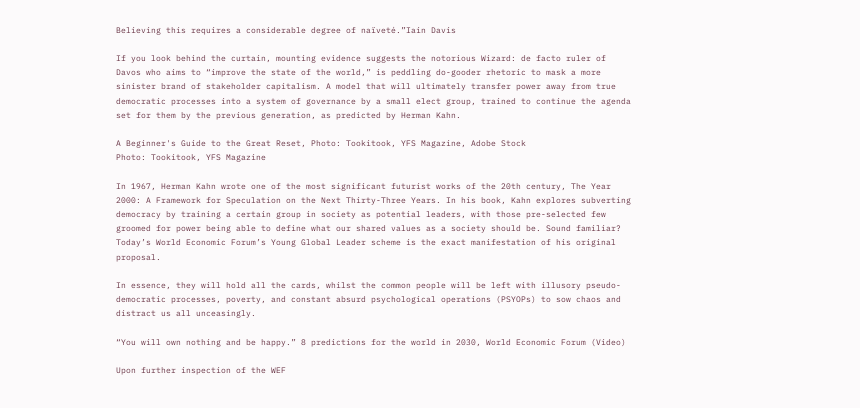Believing this requires a considerable degree of naïveté.”Iain Davis

If you look behind the curtain, mounting evidence suggests the notorious Wizard: de facto ruler of Davos who aims to “improve the state of the world,” is peddling do-gooder rhetoric to mask a more sinister brand of stakeholder capitalism. A model that will ultimately transfer power away from true democratic processes into a system of governance by a small elect group, trained to continue the agenda set for them by the previous generation, as predicted by Herman Kahn.

A Beginner's Guide to the Great Reset, Photo: Tookitook, YFS Magazine, Adobe Stock
Photo: Tookitook, YFS Magazine

In 1967, Herman Kahn wrote one of the most significant futurist works of the 20th century, The Year 2000: A Framework for Speculation on the Next Thirty-Three Years. In his book, Kahn explores subverting democracy by training a certain group in society as potential leaders, with those pre-selected few groomed for power being able to define what our shared values as a society should be. Sound familiar? Today’s World Economic Forum’s Young Global Leader scheme is the exact manifestation of his original proposal.

In essence, they will hold all the cards, whilst the common people will be left with illusory pseudo-democratic processes, poverty, and constant absurd psychological operations (PSYOPs) to sow chaos and distract us all unceasingly.

“You will own nothing and be happy.” 8 predictions for the world in 2030, World Economic Forum (Video)

Upon further inspection of the WEF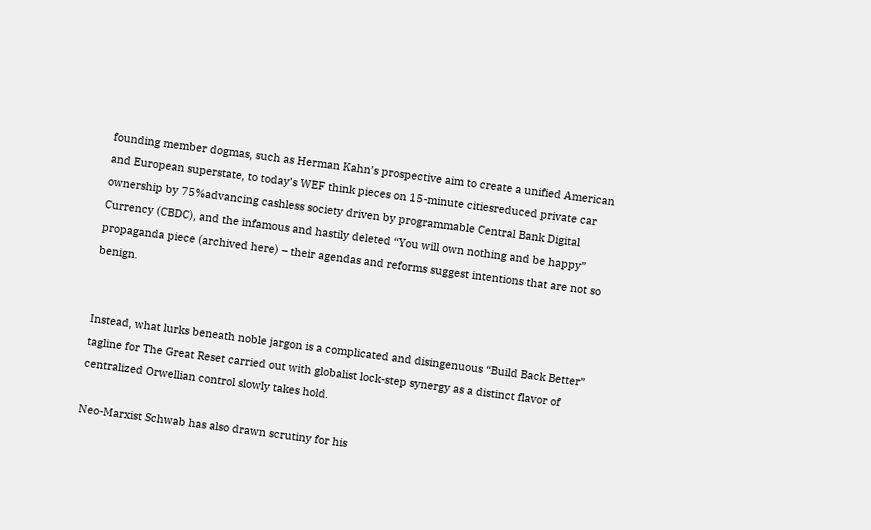founding member dogmas, such as Herman Kahn’s prospective aim to create a unified American and European superstate, to today’s WEF think pieces on 15-minute citiesreduced private car ownership by 75%advancing cashless society driven by programmable Central Bank Digital Currency (CBDC), and the infamous and hastily deleted “You will own nothing and be happy” propaganda piece (archived here) – their agendas and reforms suggest intentions that are not so benign.


Instead, what lurks beneath noble jargon is a complicated and disingenuous “Build Back Better” tagline for The Great Reset carried out with globalist lock-step synergy as a distinct flavor of centralized Orwellian control slowly takes hold.

Neo-Marxist Schwab has also drawn scrutiny for his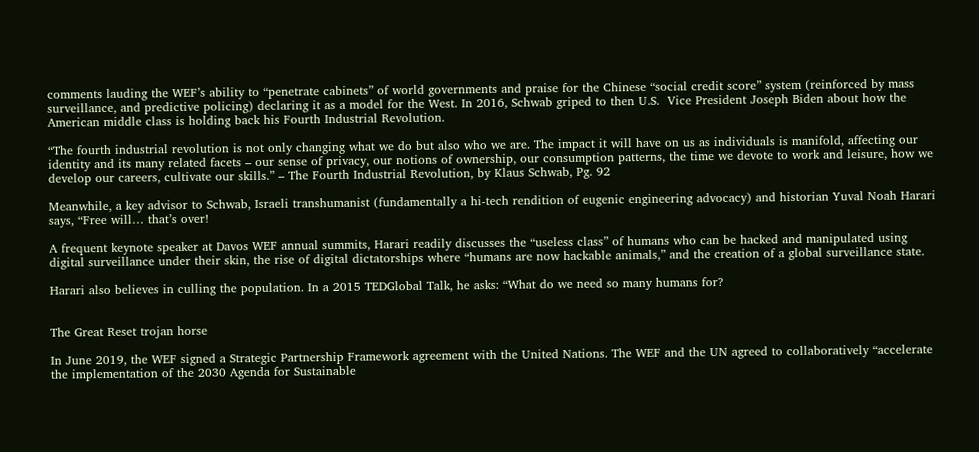comments lauding the WEF’s ability to “penetrate cabinets” of world governments and praise for the Chinese “social credit score” system (reinforced by mass surveillance, and predictive policing) declaring it as a model for the West. In 2016, Schwab griped to then U.S.  Vice President Joseph Biden about how the American middle class is holding back his Fourth Industrial Revolution.

“The fourth industrial revolution is not only changing what we do but also who we are. The impact it will have on us as individuals is manifold, affecting our identity and its many related facets – our sense of privacy, our notions of ownership, our consumption patterns, the time we devote to work and leisure, how we develop our careers, cultivate our skills.” – The Fourth Industrial Revolution, by Klaus Schwab, Pg. 92

Meanwhile, a key advisor to Schwab, Israeli transhumanist (fundamentally a hi-tech rendition of eugenic engineering advocacy) and historian Yuval Noah Harari says, “Free will… that’s over!

A frequent keynote speaker at Davos WEF annual summits, Harari readily discusses the “useless class” of humans who can be hacked and manipulated using digital surveillance under their skin, the rise of digital dictatorships where “humans are now hackable animals,” and the creation of a global surveillance state.

Harari also believes in culling the population. In a 2015 TEDGlobal Talk, he asks: “What do we need so many humans for?


The Great Reset trojan horse

In June 2019, the WEF signed a Strategic Partnership Framework agreement with the United Nations. The WEF and the UN agreed to collaboratively “accelerate the implementation of the 2030 Agenda for Sustainable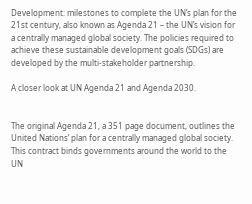Development: milestones to complete the UN’s plan for the 21st century, also known as Agenda 21 – the UN’s vision for a centrally managed global society. The policies required to achieve these sustainable development goals (SDGs) are developed by the multi-stakeholder partnership.

A closer look at UN Agenda 21 and Agenda 2030.


The original Agenda 21, a 351 page document, outlines the United Nations’ plan for a centrally managed global society. This contract binds governments around the world to the UN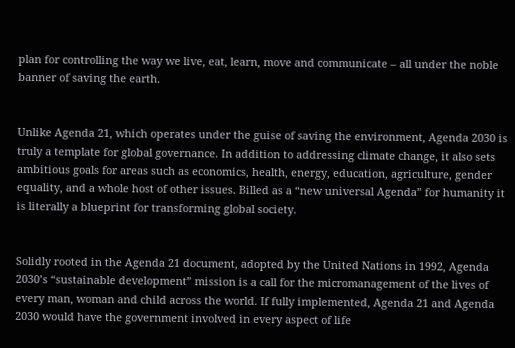plan for controlling the way we live, eat, learn, move and communicate – all under the noble banner of saving the earth.


Unlike Agenda 21, which operates under the guise of saving the environment, Agenda 2030 is truly a template for global governance. In addition to addressing climate change, it also sets ambitious goals for areas such as economics, health, energy, education, agriculture, gender equality, and a whole host of other issues. Billed as a “new universal Agenda” for humanity it is literally a blueprint for transforming global society.


Solidly rooted in the Agenda 21 document, adopted by the United Nations in 1992, Agenda 2030’s “sustainable development” mission is a call for the micromanagement of the lives of every man, woman and child across the world. If fully implemented, Agenda 21 and Agenda 2030 would have the government involved in every aspect of life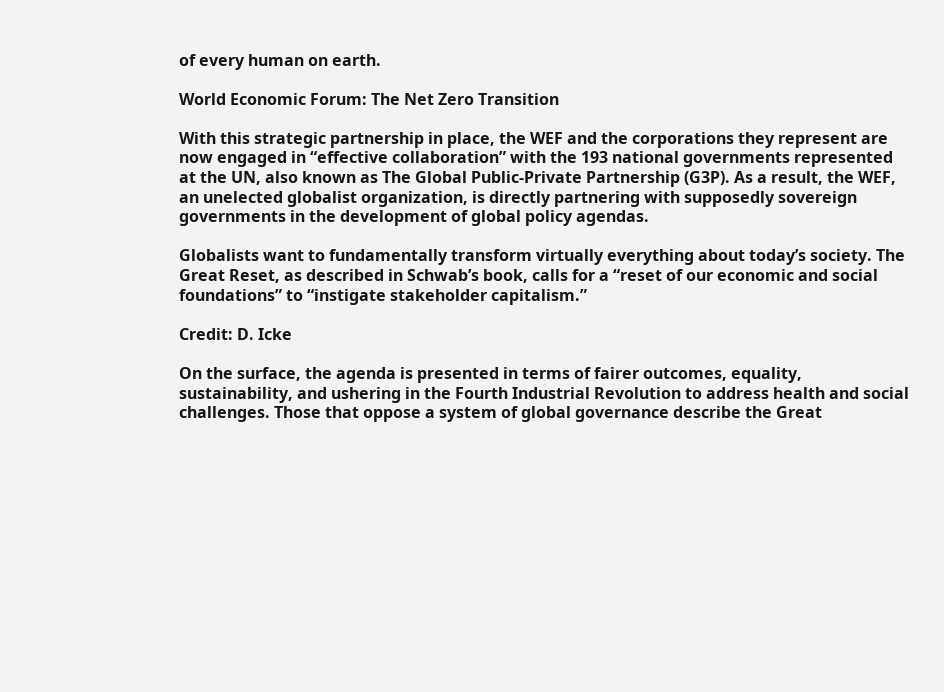of every human on earth.

World Economic Forum: The Net Zero Transition

With this strategic partnership in place, the WEF and the corporations they represent are now engaged in “effective collaboration” with the 193 national governments represented at the UN, also known as The Global Public-Private Partnership (G3P). As a result, the WEF, an unelected globalist organization, is directly partnering with supposedly sovereign governments in the development of global policy agendas.

Globalists want to fundamentally transform virtually everything about today’s society. The Great Reset, as described in Schwab’s book, calls for a “reset of our economic and social foundations” to “instigate stakeholder capitalism.”

Credit: D. Icke

On the surface, the agenda is presented in terms of fairer outcomes, equality, sustainability, and ushering in the Fourth Industrial Revolution to address health and social challenges. Those that oppose a system of global governance describe the Great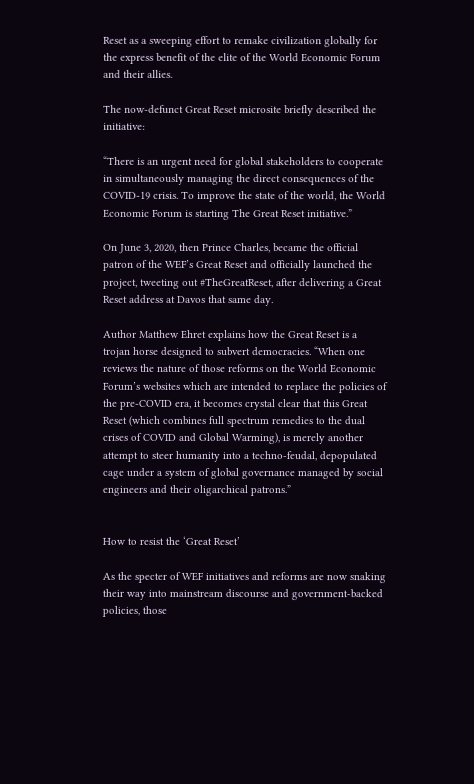Reset as a sweeping effort to remake civilization globally for the express benefit of the elite of the World Economic Forum and their allies.

The now-defunct Great Reset microsite briefly described the initiative:

“There is an urgent need for global stakeholders to cooperate in simultaneously managing the direct consequences of the COVID-19 crisis. To improve the state of the world, the World Economic Forum is starting The Great Reset initiative.”

On June 3, 2020, then Prince Charles, became the official patron of the WEF’s Great Reset and officially launched the project, tweeting out #TheGreatReset, after delivering a Great Reset address at Davos that same day.

Author Matthew Ehret explains how the Great Reset is a trojan horse designed to subvert democracies. “When one reviews the nature of those reforms on the World Economic Forum’s websites which are intended to replace the policies of the pre-COVID era, it becomes crystal clear that this Great Reset (which combines full spectrum remedies to the dual crises of COVID and Global Warming), is merely another attempt to steer humanity into a techno-feudal, depopulated cage under a system of global governance managed by social engineers and their oligarchical patrons.”


How to resist the ‘Great Reset’

As the specter of WEF initiatives and reforms are now snaking their way into mainstream discourse and government-backed policies, those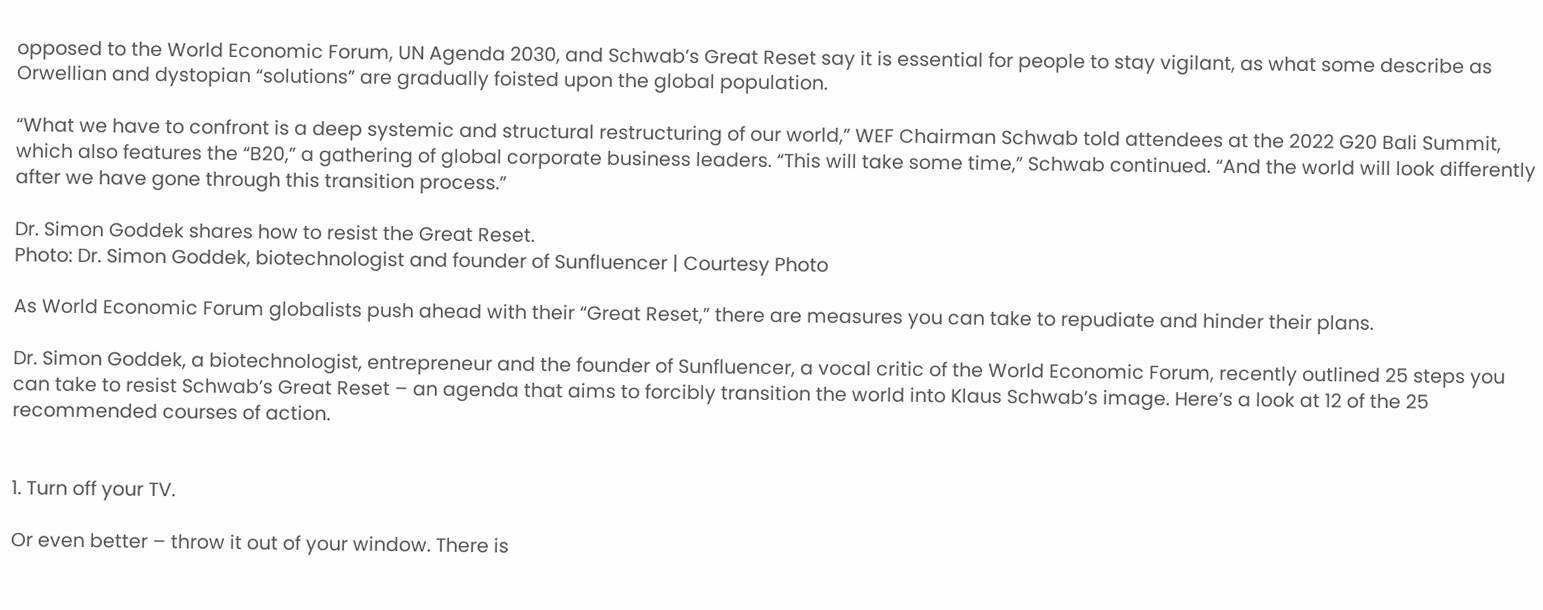opposed to the World Economic Forum, UN Agenda 2030, and Schwab’s Great Reset say it is essential for people to stay vigilant, as what some describe as Orwellian and dystopian “solutions” are gradually foisted upon the global population.

“What we have to confront is a deep systemic and structural restructuring of our world,” WEF Chairman Schwab told attendees at the 2022 G20 Bali Summit, which also features the “B20,” a gathering of global corporate business leaders. “This will take some time,” Schwab continued. “And the world will look differently after we have gone through this transition process.”

Dr. Simon Goddek shares how to resist the Great Reset.
Photo: Dr. Simon Goddek, biotechnologist and founder of Sunfluencer | Courtesy Photo

As World Economic Forum globalists push ahead with their “Great Reset,” there are measures you can take to repudiate and hinder their plans.

Dr. Simon Goddek, a biotechnologist, entrepreneur and the founder of Sunfluencer, a vocal critic of the World Economic Forum, recently outlined 25 steps you can take to resist Schwab’s Great Reset – an agenda that aims to forcibly transition the world into Klaus Schwab’s image. Here’s a look at 12 of the 25 recommended courses of action.


1. Turn off your TV.

Or even better – throw it out of your window. There is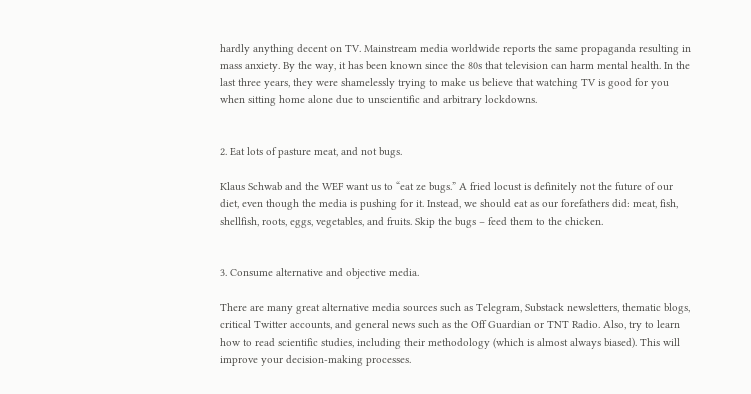hardly anything decent on TV. Mainstream media worldwide reports the same propaganda resulting in mass anxiety. By the way, it has been known since the 80s that television can harm mental health. In the last three years, they were shamelessly trying to make us believe that watching TV is good for you when sitting home alone due to unscientific and arbitrary lockdowns.


2. Eat lots of pasture meat, and not bugs.

Klaus Schwab and the WEF want us to “eat ze bugs.” A fried locust is definitely not the future of our diet, even though the media is pushing for it. Instead, we should eat as our forefathers did: meat, fish, shellfish, roots, eggs, vegetables, and fruits. Skip the bugs – feed them to the chicken.


3. Consume alternative and objective media.

There are many great alternative media sources such as Telegram, Substack newsletters, thematic blogs, critical Twitter accounts, and general news such as the Off Guardian or TNT Radio. Also, try to learn how to read scientific studies, including their methodology (which is almost always biased). This will improve your decision-making processes.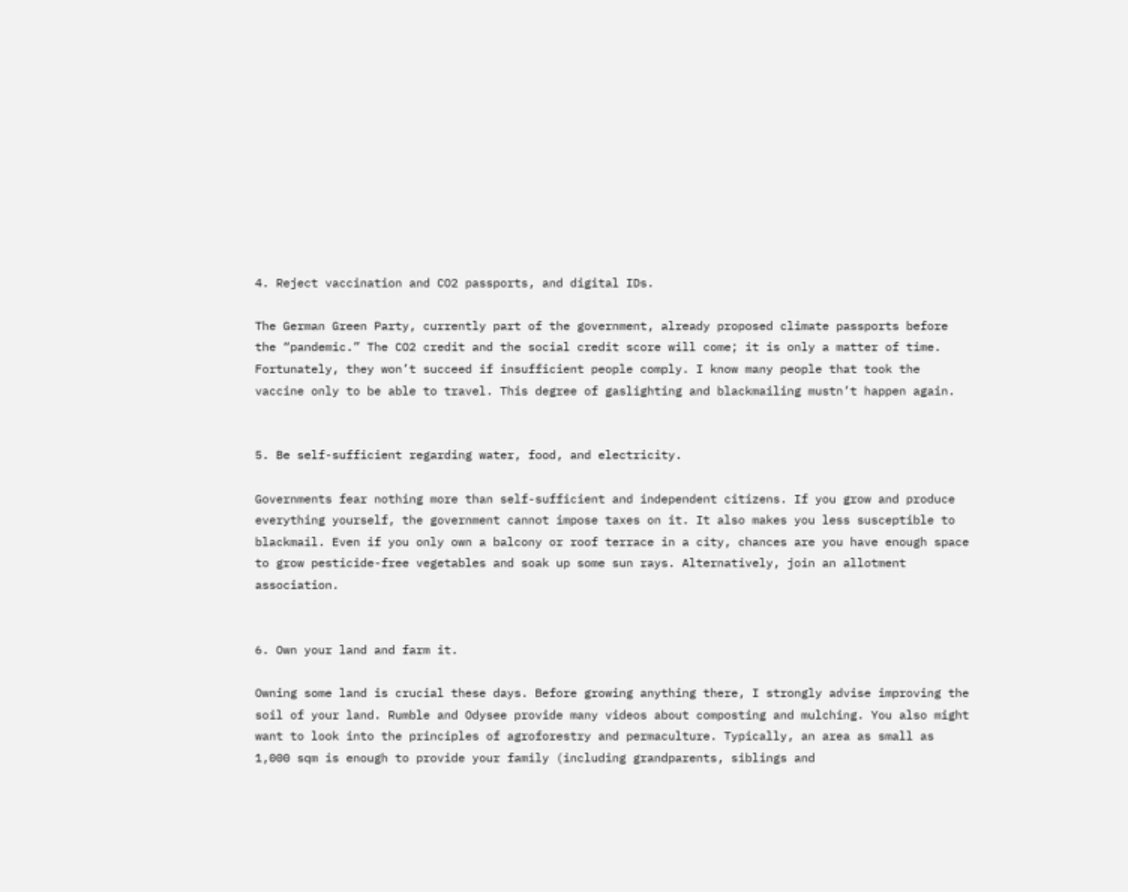4. Reject vaccination and CO2 passports, and digital IDs.

The German Green Party, currently part of the government, already proposed climate passports before the “pandemic.” The CO2 credit and the social credit score will come; it is only a matter of time. Fortunately, they won’t succeed if insufficient people comply. I know many people that took the vaccine only to be able to travel. This degree of gaslighting and blackmailing mustn’t happen again.


5. Be self-sufficient regarding water, food, and electricity.

Governments fear nothing more than self-sufficient and independent citizens. If you grow and produce everything yourself, the government cannot impose taxes on it. It also makes you less susceptible to blackmail. Even if you only own a balcony or roof terrace in a city, chances are you have enough space to grow pesticide-free vegetables and soak up some sun rays. Alternatively, join an allotment association.


6. Own your land and farm it.

Owning some land is crucial these days. Before growing anything there, I strongly advise improving the soil of your land. Rumble and Odysee provide many videos about composting and mulching. You also might want to look into the principles of agroforestry and permaculture. Typically, an area as small as 1,000 sqm is enough to provide your family (including grandparents, siblings and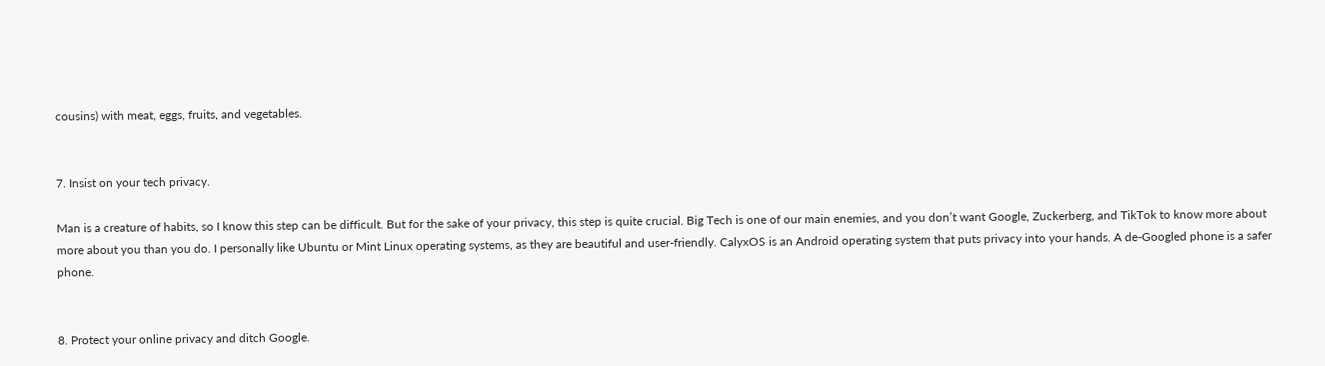cousins) with meat, eggs, fruits, and vegetables.


7. Insist on your tech privacy.

Man is a creature of habits, so I know this step can be difficult. But for the sake of your privacy, this step is quite crucial. Big Tech is one of our main enemies, and you don’t want Google, Zuckerberg, and TikTok to know more about more about you than you do. I personally like Ubuntu or Mint Linux operating systems, as they are beautiful and user-friendly. CalyxOS is an Android operating system that puts privacy into your hands. A de-Googled phone is a safer phone.


8. Protect your online privacy and ditch Google.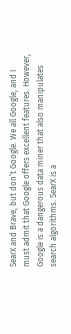SearX and Brave, but don’t Google. We all Google, and I must admit that Google offers excellent features. However, Google is a dangerous data miner that also manipulates search algorithms. SearX is a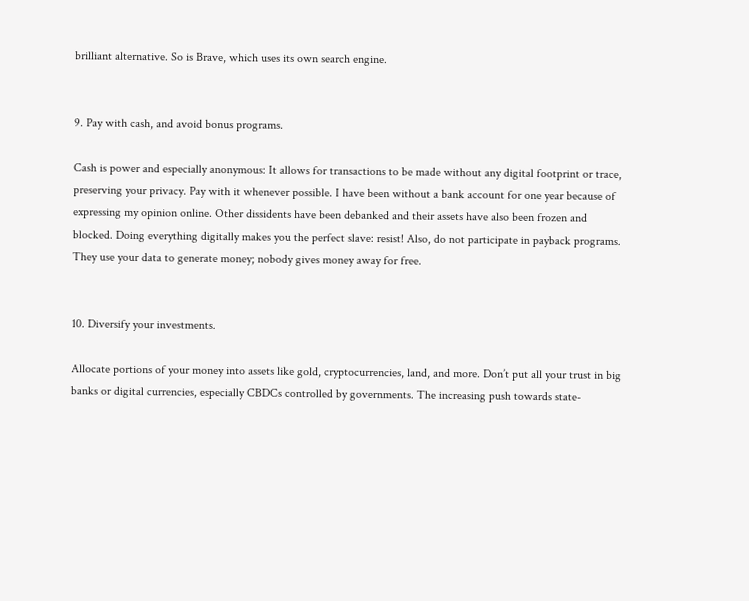brilliant alternative. So is Brave, which uses its own search engine.


9. Pay with cash, and avoid bonus programs.

Cash is power and especially anonymous: It allows for transactions to be made without any digital footprint or trace, preserving your privacy. Pay with it whenever possible. I have been without a bank account for one year because of expressing my opinion online. Other dissidents have been debanked and their assets have also been frozen and blocked. Doing everything digitally makes you the perfect slave: resist! Also, do not participate in payback programs. They use your data to generate money; nobody gives money away for free.


10. Diversify your investments.

Allocate portions of your money into assets like gold, cryptocurrencies, land, and more. Don’t put all your trust in big banks or digital currencies, especially CBDCs controlled by governments. The increasing push towards state-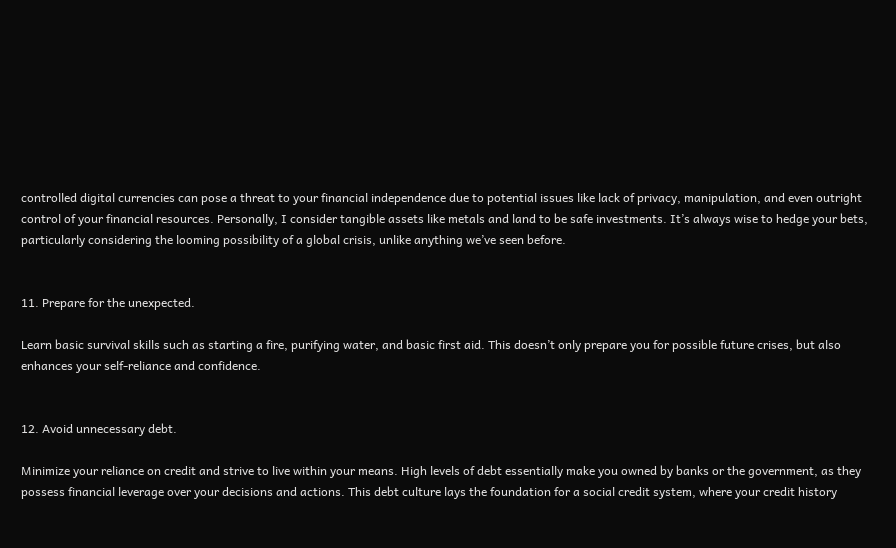controlled digital currencies can pose a threat to your financial independence due to potential issues like lack of privacy, manipulation, and even outright control of your financial resources. Personally, I consider tangible assets like metals and land to be safe investments. It’s always wise to hedge your bets, particularly considering the looming possibility of a global crisis, unlike anything we’ve seen before.


11. Prepare for the unexpected.

Learn basic survival skills such as starting a fire, purifying water, and basic first aid. This doesn’t only prepare you for possible future crises, but also enhances your self-reliance and confidence.


12. Avoid unnecessary debt.

Minimize your reliance on credit and strive to live within your means. High levels of debt essentially make you owned by banks or the government, as they possess financial leverage over your decisions and actions. This debt culture lays the foundation for a social credit system, where your credit history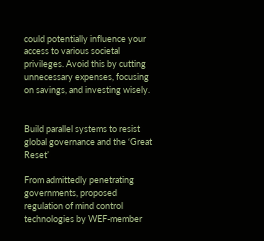could potentially influence your access to various societal privileges. Avoid this by cutting unnecessary expenses, focusing on savings, and investing wisely.


Build parallel systems to resist global governance and the ‘Great Reset’

From admittedly penetrating governments, proposed regulation of mind control technologies by WEF-member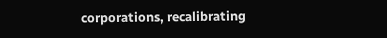corporations, recalibrating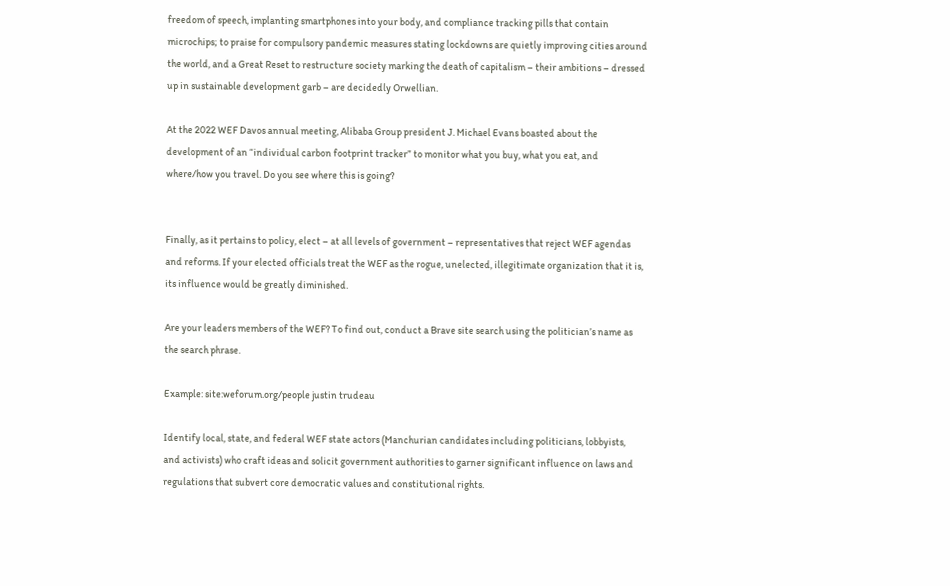freedom of speech, implanting smartphones into your body, and compliance tracking pills that contain microchips; to praise for compulsory pandemic measures stating lockdowns are quietly improving cities around the world, and a Great Reset to restructure society marking the death of capitalism – their ambitions – dressed up in sustainable development garb – are decidedly Orwellian.

At the 2022 WEF Davos annual meeting, Alibaba Group president J. Michael Evans boasted about the development of an “individual carbon footprint tracker” to monitor what you buy, what you eat, and where/how you travel. Do you see where this is going?


Finally, as it pertains to policy, elect – at all levels of government – representatives that reject WEF agendas and reforms. If your elected officials treat the WEF as the rogue, unelected, illegitimate organization that it is, its influence would be greatly diminished.

Are your leaders members of the WEF? To find out, conduct a Brave site search using the politician’s name as the search phrase.

Example: site:weforum.org/people justin trudeau

Identify local, state, and federal WEF state actors (Manchurian candidates including politicians, lobbyists, and activists) who craft ideas and solicit government authorities to garner significant influence on laws and regulations that subvert core democratic values and constitutional rights.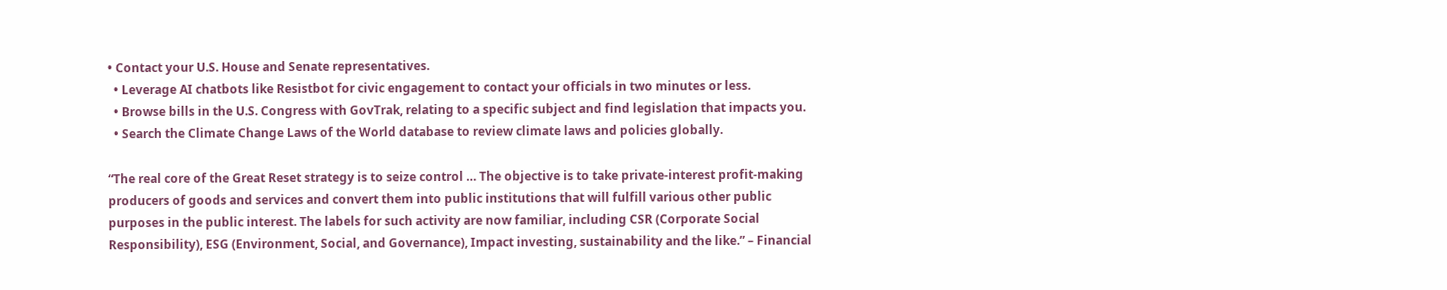• Contact your U.S. House and Senate representatives.
  • Leverage AI chatbots like Resistbot for civic engagement to contact your officials in two minutes or less.
  • Browse bills in the U.S. Congress with GovTrak, relating to a specific subject and find legislation that impacts you.
  • Search the Climate Change Laws of the World database to review climate laws and policies globally.

“The real core of the Great Reset strategy is to seize control … The objective is to take private-interest profit-making producers of goods and services and convert them into public institutions that will fulfill various other public purposes in the public interest. The labels for such activity are now familiar, including CSR (Corporate Social Responsibility), ESG (Environment, Social, and Governance), Impact investing, sustainability and the like.” – Financial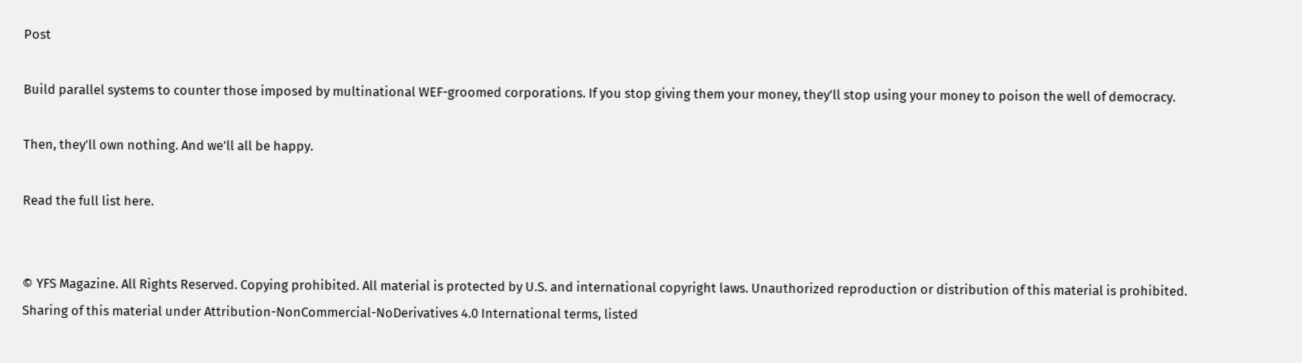Post

Build parallel systems to counter those imposed by multinational WEF-groomed corporations. If you stop giving them your money, they’ll stop using your money to poison the well of democracy.

Then, they’ll own nothing. And we’ll all be happy.

Read the full list here.


© YFS Magazine. All Rights Reserved. Copying prohibited. All material is protected by U.S. and international copyright laws. Unauthorized reproduction or distribution of this material is prohibited. Sharing of this material under Attribution-NonCommercial-NoDerivatives 4.0 International terms, listed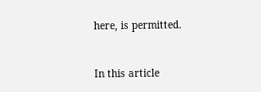here, is permitted.


In this article